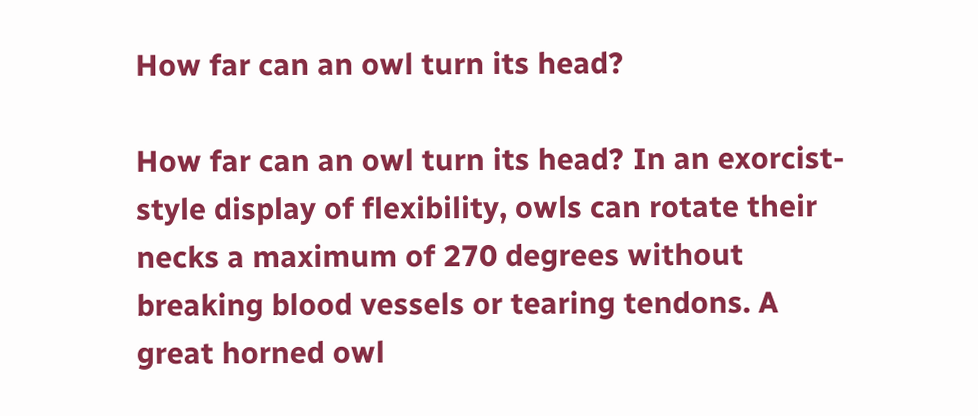How far can an owl turn its head?

How far can an owl turn its head? In an exorcist-style display of flexibility, owls can rotate their necks a maximum of 270 degrees without breaking blood vessels or tearing tendons. A great horned owl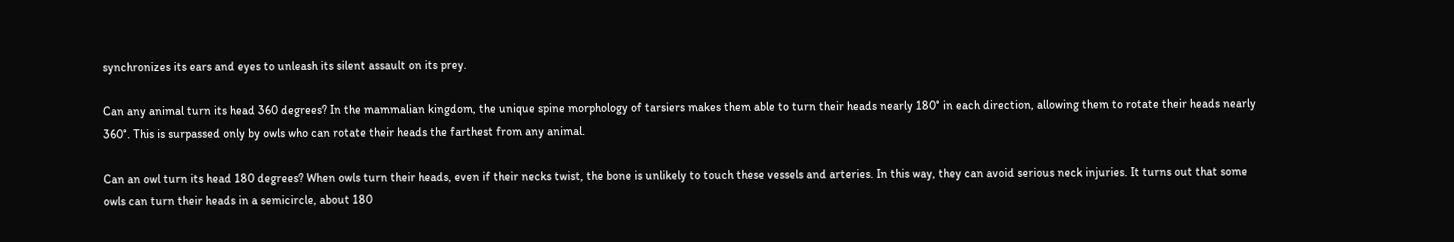synchronizes its ears and eyes to unleash its silent assault on its prey.

Can any animal turn its head 360 degrees? In the mammalian kingdom, the unique spine morphology of tarsiers makes them able to turn their heads nearly 180° in each direction, allowing them to rotate their heads nearly 360°. This is surpassed only by owls who can rotate their heads the farthest from any animal.

Can an owl turn its head 180 degrees? When owls turn their heads, even if their necks twist, the bone is unlikely to touch these vessels and arteries. In this way, they can avoid serious neck injuries. It turns out that some owls can turn their heads in a semicircle, about 180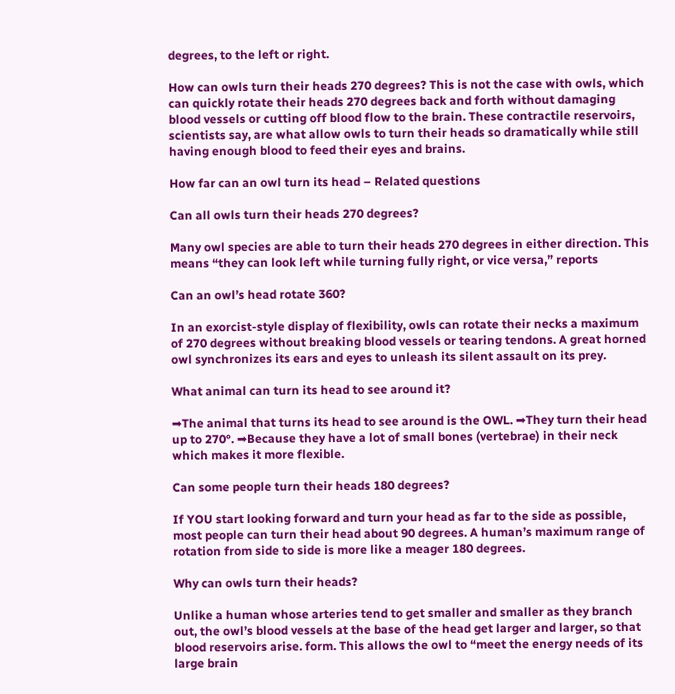degrees, to the left or right.

How can owls turn their heads 270 degrees? This is not the case with owls, which can quickly rotate their heads 270 degrees back and forth without damaging blood vessels or cutting off blood flow to the brain. These contractile reservoirs, scientists say, are what allow owls to turn their heads so dramatically while still having enough blood to feed their eyes and brains.

How far can an owl turn its head – Related questions

Can all owls turn their heads 270 degrees?

Many owl species are able to turn their heads 270 degrees in either direction. This means “they can look left while turning fully right, or vice versa,” reports

Can an owl’s head rotate 360?

In an exorcist-style display of flexibility, owls can rotate their necks a maximum of 270 degrees without breaking blood vessels or tearing tendons. A great horned owl synchronizes its ears and eyes to unleash its silent assault on its prey.

What animal can turn its head to see around it?

➡The animal that turns its head to see around is the OWL. ➡They turn their head up to 270°. ➡Because they have a lot of small bones (vertebrae) in their neck which makes it more flexible.

Can some people turn their heads 180 degrees?

If YOU start looking forward and turn your head as far to the side as possible, most people can turn their head about 90 degrees. A human’s maximum range of rotation from side to side is more like a meager 180 degrees.

Why can owls turn their heads?

Unlike a human whose arteries tend to get smaller and smaller as they branch out, the owl’s blood vessels at the base of the head get larger and larger, so that blood reservoirs arise. form. This allows the owl to “meet the energy needs of its large brain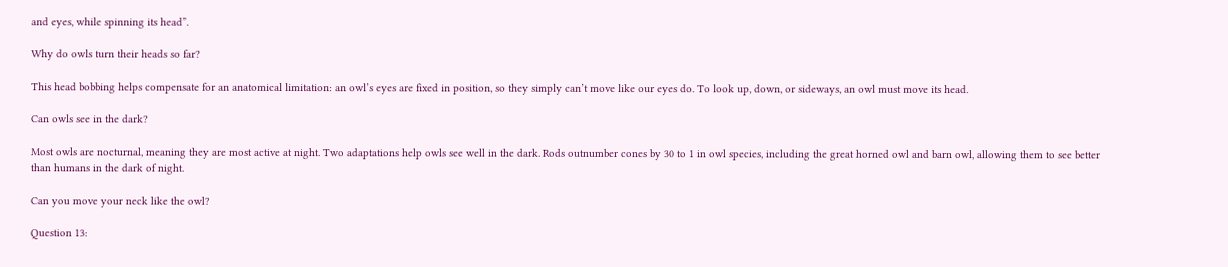and eyes, while spinning its head”.

Why do owls turn their heads so far?

This head bobbing helps compensate for an anatomical limitation: an owl’s eyes are fixed in position, so they simply can’t move like our eyes do. To look up, down, or sideways, an owl must move its head.

Can owls see in the dark?

Most owls are nocturnal, meaning they are most active at night. Two adaptations help owls see well in the dark. Rods outnumber cones by 30 to 1 in owl species, including the great horned owl and barn owl, allowing them to see better than humans in the dark of night.

Can you move your neck like the owl?

Question 13: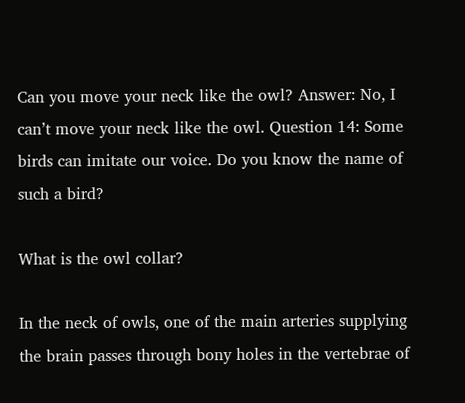Can you move your neck like the owl? Answer: No, I can’t move your neck like the owl. Question 14: Some birds can imitate our voice. Do you know the name of such a bird?

What is the owl collar?

In the neck of owls, one of the main arteries supplying the brain passes through bony holes in the vertebrae of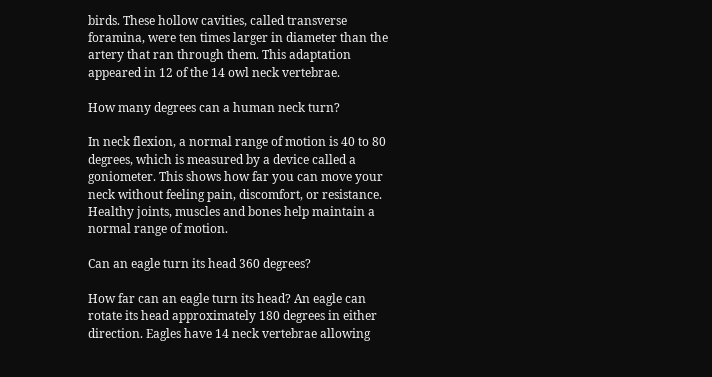birds. These hollow cavities, called transverse foramina, were ten times larger in diameter than the artery that ran through them. This adaptation appeared in 12 of the 14 owl neck vertebrae.

How many degrees can a human neck turn?

In neck flexion, a normal range of motion is 40 to 80 degrees, which is measured by a device called a goniometer. This shows how far you can move your neck without feeling pain, discomfort, or resistance. Healthy joints, muscles and bones help maintain a normal range of motion.

Can an eagle turn its head 360 degrees?

How far can an eagle turn its head? An eagle can rotate its head approximately 180 degrees in either direction. Eagles have 14 neck vertebrae allowing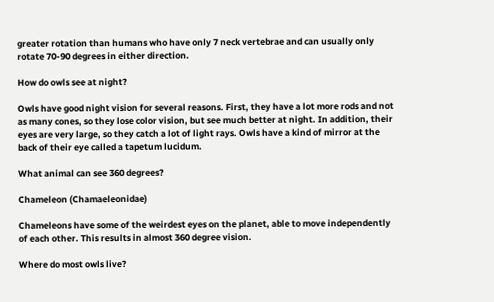greater rotation than humans who have only 7 neck vertebrae and can usually only rotate 70-90 degrees in either direction.

How do owls see at night?

Owls have good night vision for several reasons. First, they have a lot more rods and not as many cones, so they lose color vision, but see much better at night. In addition, their eyes are very large, so they catch a lot of light rays. Owls have a kind of mirror at the back of their eye called a tapetum lucidum.

What animal can see 360 degrees?

Chameleon (Chamaeleonidae)

Chameleons have some of the weirdest eyes on the planet, able to move independently of each other. This results in almost 360 degree vision.

Where do most owls live?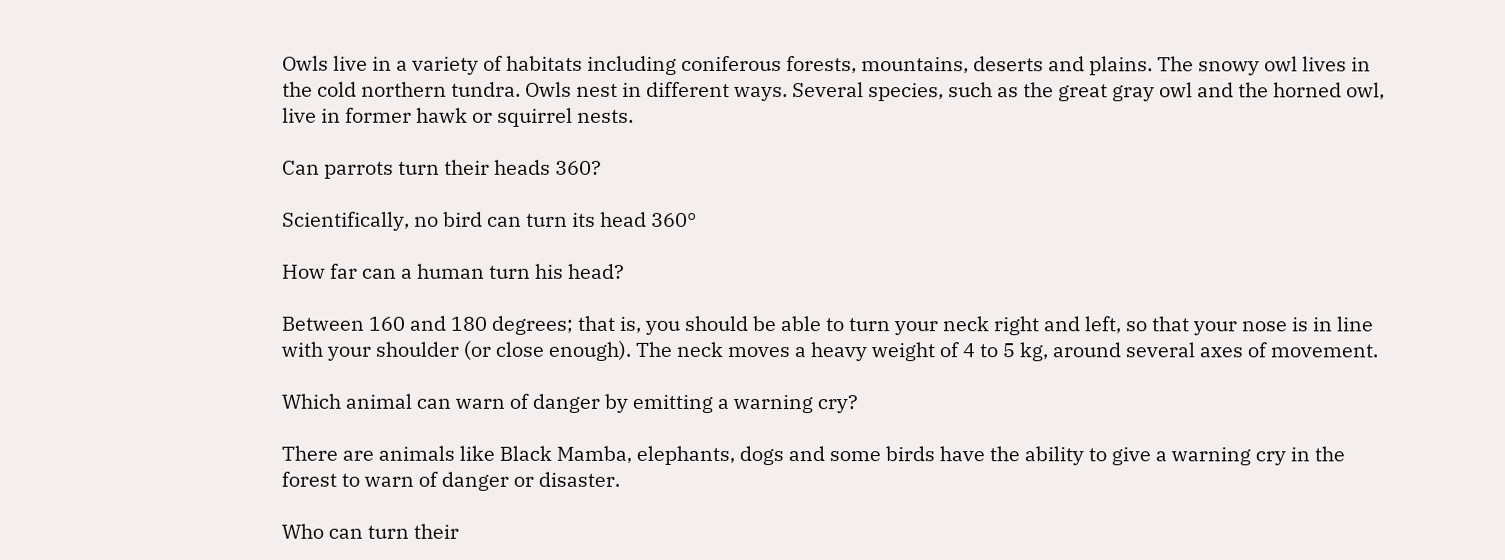Owls live in a variety of habitats including coniferous forests, mountains, deserts and plains. The snowy owl lives in the cold northern tundra. Owls nest in different ways. Several species, such as the great gray owl and the horned owl, live in former hawk or squirrel nests.

Can parrots turn their heads 360?

Scientifically, no bird can turn its head 360°

How far can a human turn his head?

Between 160 and 180 degrees; that is, you should be able to turn your neck right and left, so that your nose is in line with your shoulder (or close enough). The neck moves a heavy weight of 4 to 5 kg, around several axes of movement.

Which animal can warn of danger by emitting a warning cry?

There are animals like Black Mamba, elephants, dogs and some birds have the ability to give a warning cry in the forest to warn of danger or disaster.

Who can turn their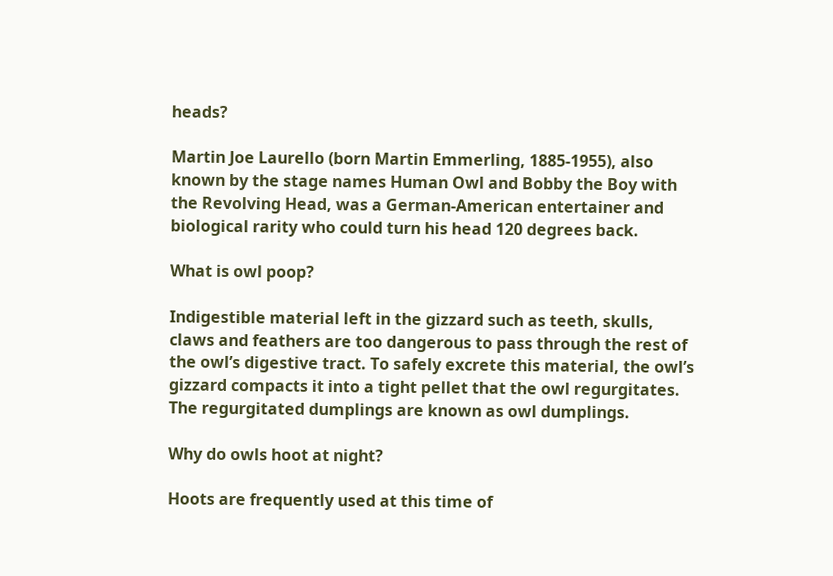heads?

Martin Joe Laurello (born Martin Emmerling, 1885-1955), also known by the stage names Human Owl and Bobby the Boy with the Revolving Head, was a German-American entertainer and biological rarity who could turn his head 120 degrees back.

What is owl poop?

Indigestible material left in the gizzard such as teeth, skulls, claws and feathers are too dangerous to pass through the rest of the owl’s digestive tract. To safely excrete this material, the owl’s gizzard compacts it into a tight pellet that the owl regurgitates. The regurgitated dumplings are known as owl dumplings.

Why do owls hoot at night?

Hoots are frequently used at this time of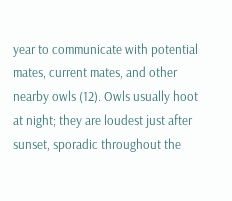year to communicate with potential mates, current mates, and other nearby owls (12). Owls usually hoot at night; they are loudest just after sunset, sporadic throughout the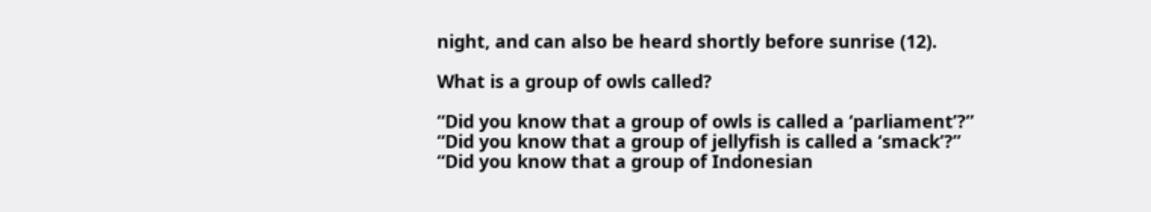night, and can also be heard shortly before sunrise (12).

What is a group of owls called?

“Did you know that a group of owls is called a ‘parliament’?” “Did you know that a group of jellyfish is called a ‘smack’?” “Did you know that a group of Indonesian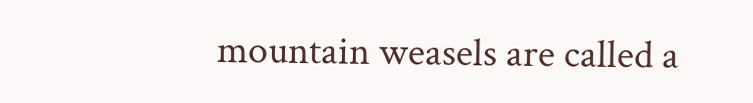mountain weasels are called a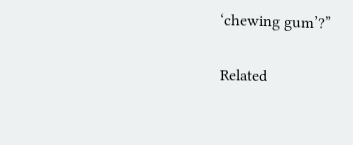‘chewing gum’?”

Related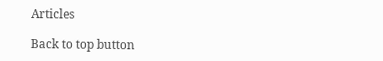Articles

Back to top button